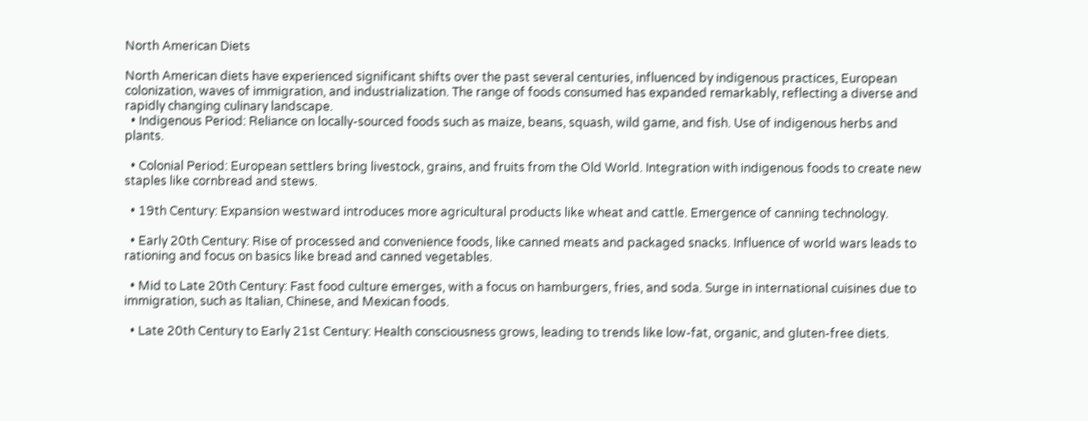North American Diets

North American diets have experienced significant shifts over the past several centuries, influenced by indigenous practices, European colonization, waves of immigration, and industrialization. The range of foods consumed has expanded remarkably, reflecting a diverse and rapidly changing culinary landscape.
  • Indigenous Period: Reliance on locally-sourced foods such as maize, beans, squash, wild game, and fish. Use of indigenous herbs and plants.

  • Colonial Period: European settlers bring livestock, grains, and fruits from the Old World. Integration with indigenous foods to create new staples like cornbread and stews.

  • 19th Century: Expansion westward introduces more agricultural products like wheat and cattle. Emergence of canning technology.

  • Early 20th Century: Rise of processed and convenience foods, like canned meats and packaged snacks. Influence of world wars leads to rationing and focus on basics like bread and canned vegetables.

  • Mid to Late 20th Century: Fast food culture emerges, with a focus on hamburgers, fries, and soda. Surge in international cuisines due to immigration, such as Italian, Chinese, and Mexican foods.

  • Late 20th Century to Early 21st Century: Health consciousness grows, leading to trends like low-fat, organic, and gluten-free diets.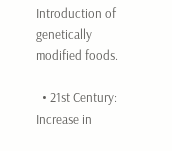Introduction of genetically modified foods.

  • 21st Century: Increase in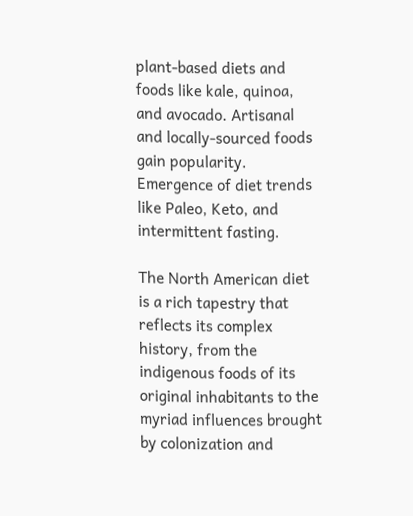plant-based diets and foods like kale, quinoa, and avocado. Artisanal and locally-sourced foods gain popularity. Emergence of diet trends like Paleo, Keto, and intermittent fasting.

The North American diet is a rich tapestry that reflects its complex history, from the indigenous foods of its original inhabitants to the myriad influences brought by colonization and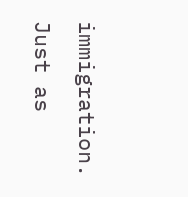immigration. Just as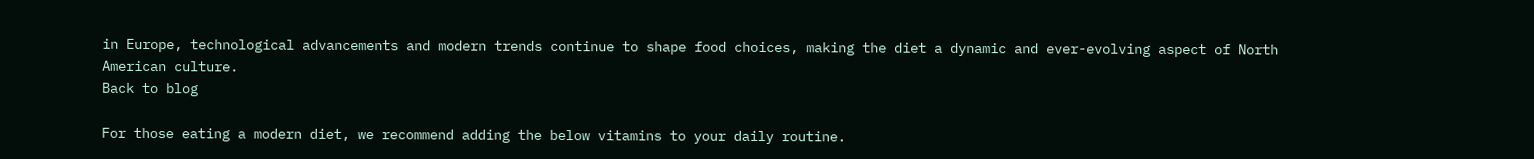in Europe, technological advancements and modern trends continue to shape food choices, making the diet a dynamic and ever-evolving aspect of North American culture.
Back to blog

For those eating a modern diet, we recommend adding the below vitamins to your daily routine.